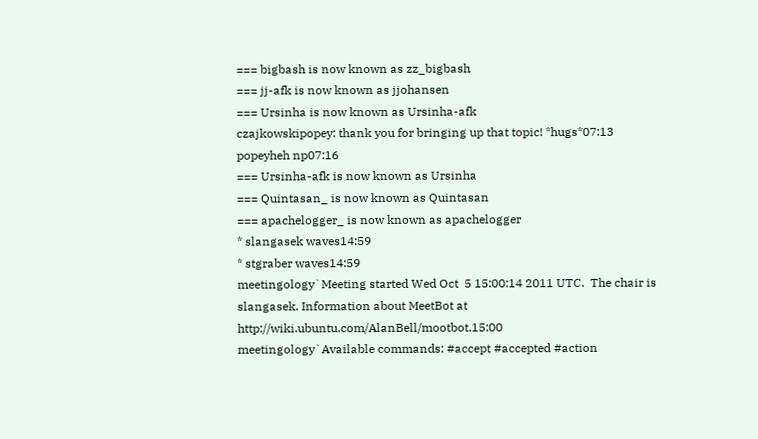=== bigbash is now known as zz_bigbash
=== jj-afk is now known as jjohansen
=== Ursinha is now known as Ursinha-afk
czajkowskipopey: thank you for bringing up that topic! *hugs*07:13
popeyheh np07:16
=== Ursinha-afk is now known as Ursinha
=== Quintasan_ is now known as Quintasan
=== apachelogger_ is now known as apachelogger
* slangasek waves14:59
* stgraber waves14:59
meetingology`Meeting started Wed Oct  5 15:00:14 2011 UTC.  The chair is slangasek. Information about MeetBot at http://wiki.ubuntu.com/AlanBell/mootbot.15:00
meetingology`Available commands: #accept #accepted #action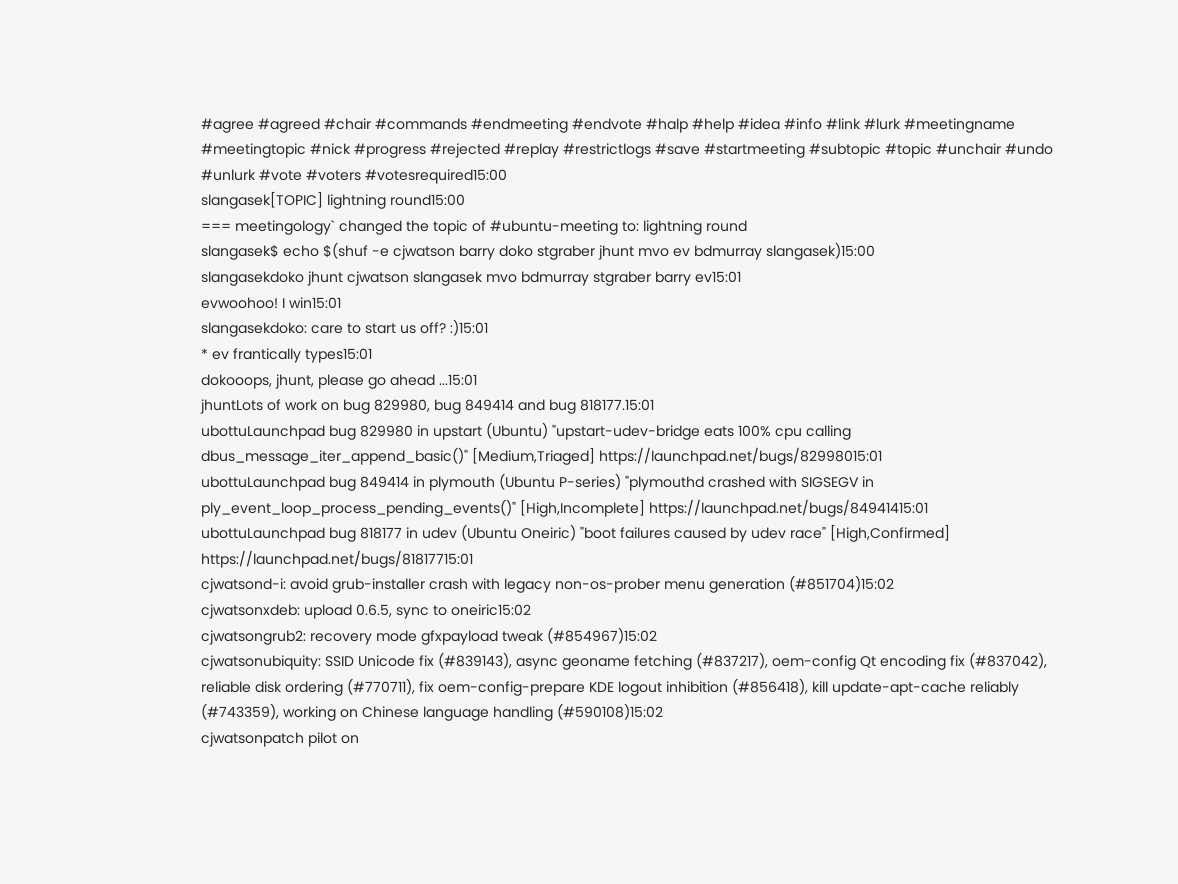#agree #agreed #chair #commands #endmeeting #endvote #halp #help #idea #info #link #lurk #meetingname #meetingtopic #nick #progress #rejected #replay #restrictlogs #save #startmeeting #subtopic #topic #unchair #undo #unlurk #vote #voters #votesrequired15:00
slangasek[TOPIC] lightning round15:00
=== meetingology` changed the topic of #ubuntu-meeting to: lightning round
slangasek$ echo $(shuf -e cjwatson barry doko stgraber jhunt mvo ev bdmurray slangasek)15:00
slangasekdoko jhunt cjwatson slangasek mvo bdmurray stgraber barry ev15:01
evwoohoo! I win15:01
slangasekdoko: care to start us off? :)15:01
* ev frantically types15:01
dokooops, jhunt, please go ahead ...15:01
jhuntLots of work on bug 829980, bug 849414 and bug 818177.15:01
ubottuLaunchpad bug 829980 in upstart (Ubuntu) "upstart-udev-bridge eats 100% cpu calling dbus_message_iter_append_basic()" [Medium,Triaged] https://launchpad.net/bugs/82998015:01
ubottuLaunchpad bug 849414 in plymouth (Ubuntu P-series) "plymouthd crashed with SIGSEGV in ply_event_loop_process_pending_events()" [High,Incomplete] https://launchpad.net/bugs/84941415:01
ubottuLaunchpad bug 818177 in udev (Ubuntu Oneiric) "boot failures caused by udev race" [High,Confirmed] https://launchpad.net/bugs/81817715:01
cjwatsond-i: avoid grub-installer crash with legacy non-os-prober menu generation (#851704)15:02
cjwatsonxdeb: upload 0.6.5, sync to oneiric15:02
cjwatsongrub2: recovery mode gfxpayload tweak (#854967)15:02
cjwatsonubiquity: SSID Unicode fix (#839143), async geoname fetching (#837217), oem-config Qt encoding fix (#837042), reliable disk ordering (#770711), fix oem-config-prepare KDE logout inhibition (#856418), kill update-apt-cache reliably (#743359), working on Chinese language handling (#590108)15:02
cjwatsonpatch pilot on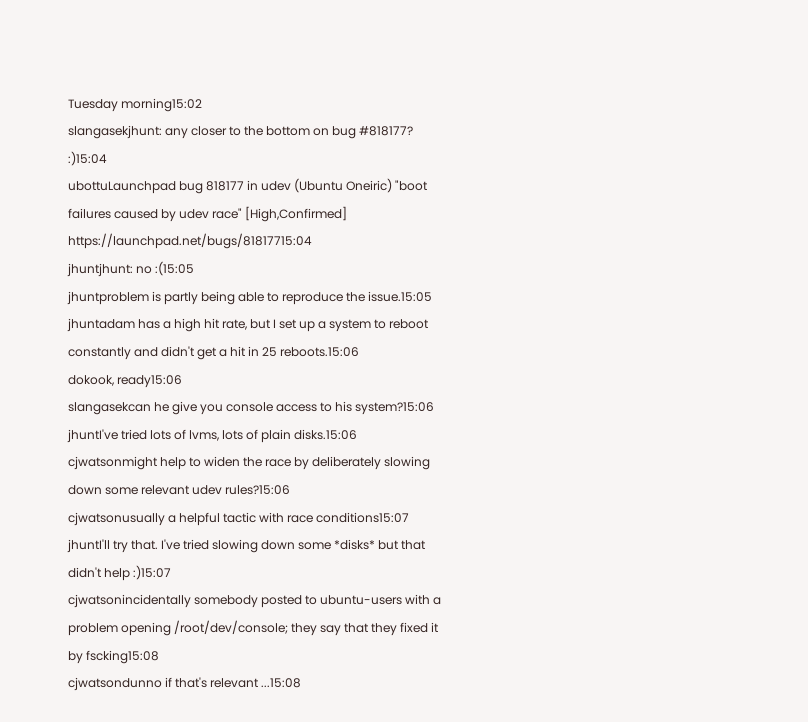Tuesday morning15:02
slangasekjhunt: any closer to the bottom on bug #818177? :)15:04
ubottuLaunchpad bug 818177 in udev (Ubuntu Oneiric) "boot failures caused by udev race" [High,Confirmed] https://launchpad.net/bugs/81817715:04
jhuntjhunt: no :(15:05
jhuntproblem is partly being able to reproduce the issue.15:05
jhuntadam has a high hit rate, but I set up a system to reboot constantly and didn't get a hit in 25 reboots.15:06
dokook, ready15:06
slangasekcan he give you console access to his system?15:06
jhuntI've tried lots of lvms, lots of plain disks.15:06
cjwatsonmight help to widen the race by deliberately slowing down some relevant udev rules?15:06
cjwatsonusually a helpful tactic with race conditions15:07
jhuntI'll try that. I've tried slowing down some *disks* but that didn't help :)15:07
cjwatsonincidentally somebody posted to ubuntu-users with a problem opening /root/dev/console; they say that they fixed it by fscking15:08
cjwatsondunno if that's relevant ...15:08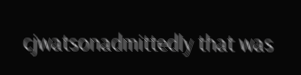cjwatsonadmittedly that was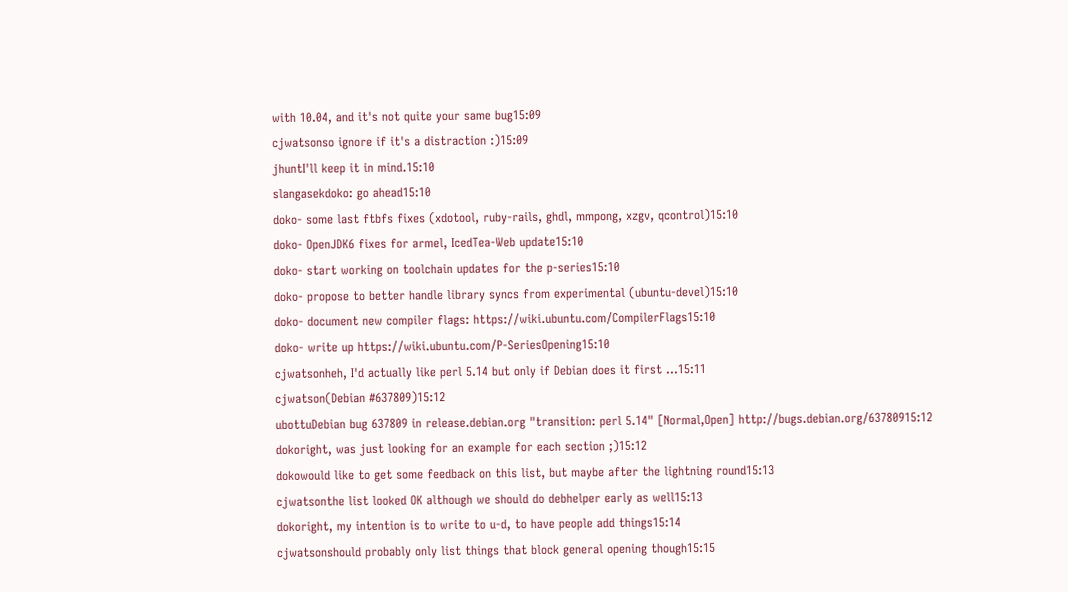with 10.04, and it's not quite your same bug15:09
cjwatsonso ignore if it's a distraction :)15:09
jhuntI'll keep it in mind.15:10
slangasekdoko: go ahead15:10
doko- some last ftbfs fixes (xdotool, ruby-rails, ghdl, mmpong, xzgv, qcontrol)15:10
doko- OpenJDK6 fixes for armel, IcedTea-Web update15:10
doko- start working on toolchain updates for the p-series15:10
doko- propose to better handle library syncs from experimental (ubuntu-devel)15:10
doko- document new compiler flags: https://wiki.ubuntu.com/CompilerFlags15:10
doko- write up https://wiki.ubuntu.com/P-SeriesOpening15:10
cjwatsonheh, I'd actually like perl 5.14 but only if Debian does it first ...15:11
cjwatson(Debian #637809)15:12
ubottuDebian bug 637809 in release.debian.org "transition: perl 5.14" [Normal,Open] http://bugs.debian.org/63780915:12
dokoright, was just looking for an example for each section ;)15:12
dokowould like to get some feedback on this list, but maybe after the lightning round15:13
cjwatsonthe list looked OK although we should do debhelper early as well15:13
dokoright, my intention is to write to u-d, to have people add things15:14
cjwatsonshould probably only list things that block general opening though15:15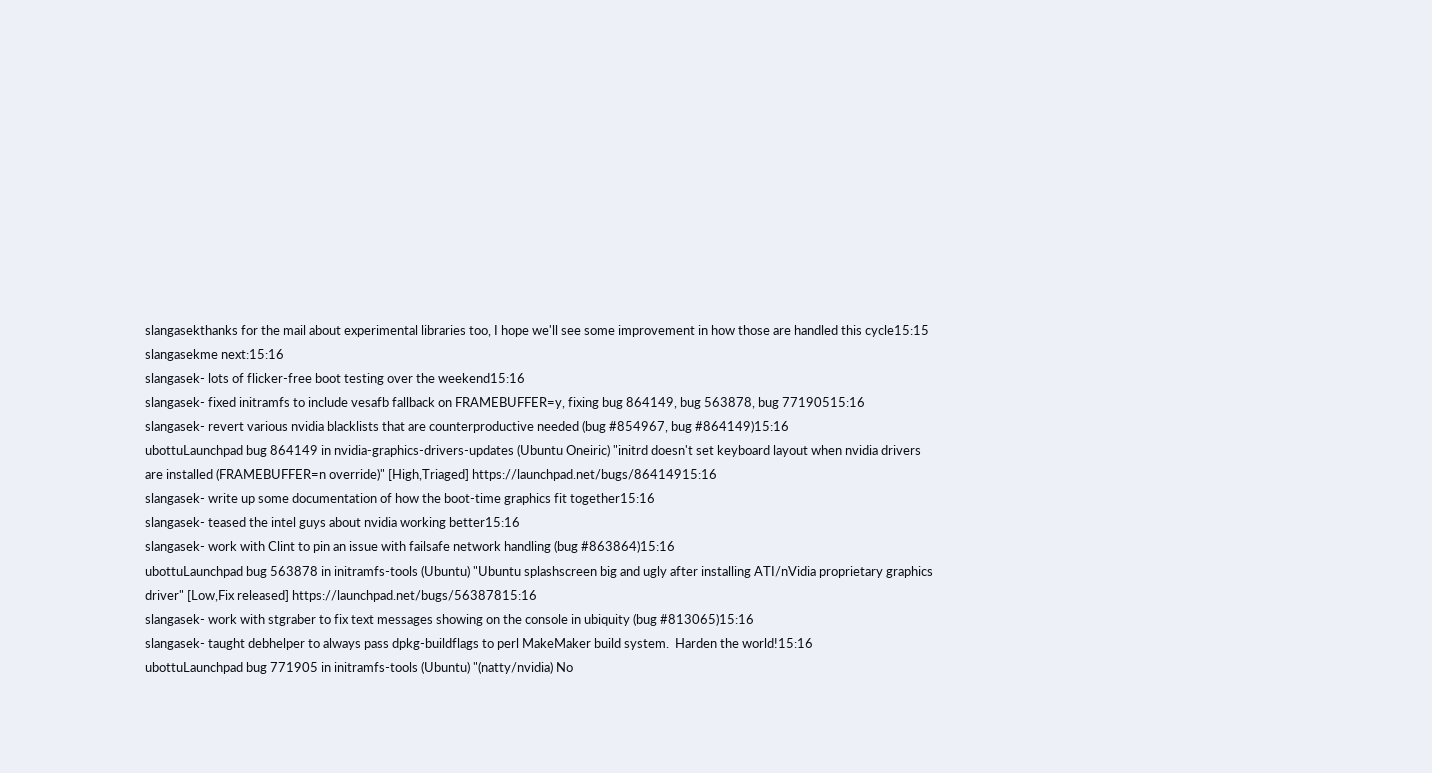slangasekthanks for the mail about experimental libraries too, I hope we'll see some improvement in how those are handled this cycle15:15
slangasekme next:15:16
slangasek- lots of flicker-free boot testing over the weekend15:16
slangasek- fixed initramfs to include vesafb fallback on FRAMEBUFFER=y, fixing bug 864149, bug 563878, bug 77190515:16
slangasek- revert various nvidia blacklists that are counterproductive needed (bug #854967, bug #864149)15:16
ubottuLaunchpad bug 864149 in nvidia-graphics-drivers-updates (Ubuntu Oneiric) "initrd doesn't set keyboard layout when nvidia drivers are installed (FRAMEBUFFER=n override)" [High,Triaged] https://launchpad.net/bugs/86414915:16
slangasek- write up some documentation of how the boot-time graphics fit together15:16
slangasek- teased the intel guys about nvidia working better15:16
slangasek- work with Clint to pin an issue with failsafe network handling (bug #863864)15:16
ubottuLaunchpad bug 563878 in initramfs-tools (Ubuntu) "Ubuntu splashscreen big and ugly after installing ATI/nVidia proprietary graphics driver" [Low,Fix released] https://launchpad.net/bugs/56387815:16
slangasek- work with stgraber to fix text messages showing on the console in ubiquity (bug #813065)15:16
slangasek- taught debhelper to always pass dpkg-buildflags to perl MakeMaker build system.  Harden the world!15:16
ubottuLaunchpad bug 771905 in initramfs-tools (Ubuntu) "(natty/nvidia) No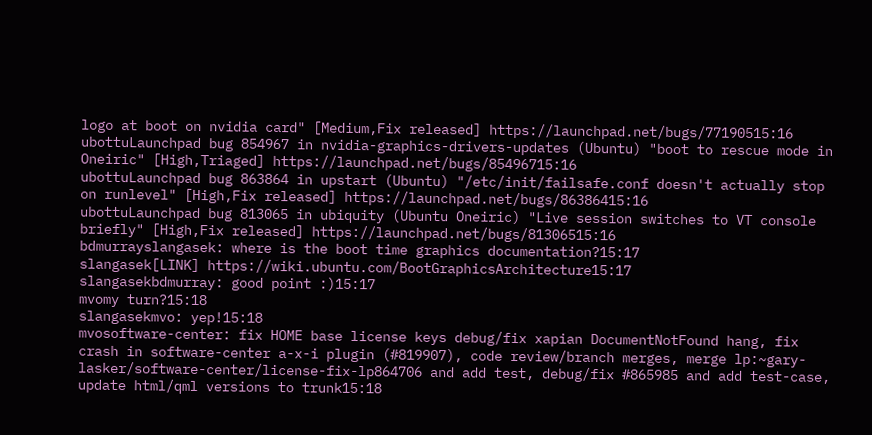logo at boot on nvidia card" [Medium,Fix released] https://launchpad.net/bugs/77190515:16
ubottuLaunchpad bug 854967 in nvidia-graphics-drivers-updates (Ubuntu) "boot to rescue mode in Oneiric" [High,Triaged] https://launchpad.net/bugs/85496715:16
ubottuLaunchpad bug 863864 in upstart (Ubuntu) "/etc/init/failsafe.conf doesn't actually stop on runlevel" [High,Fix released] https://launchpad.net/bugs/86386415:16
ubottuLaunchpad bug 813065 in ubiquity (Ubuntu Oneiric) "Live session switches to VT console briefly" [High,Fix released] https://launchpad.net/bugs/81306515:16
bdmurrayslangasek: where is the boot time graphics documentation?15:17
slangasek[LINK] https://wiki.ubuntu.com/BootGraphicsArchitecture15:17
slangasekbdmurray: good point :)15:17
mvomy turn?15:18
slangasekmvo: yep!15:18
mvosoftware-center: fix HOME base license keys debug/fix xapian DocumentNotFound hang, fix crash in software-center a-x-i plugin (#819907), code review/branch merges, merge lp:~gary-lasker/software-center/license-fix-lp864706 and add test, debug/fix #865985 and add test-case, update html/qml versions to trunk15:18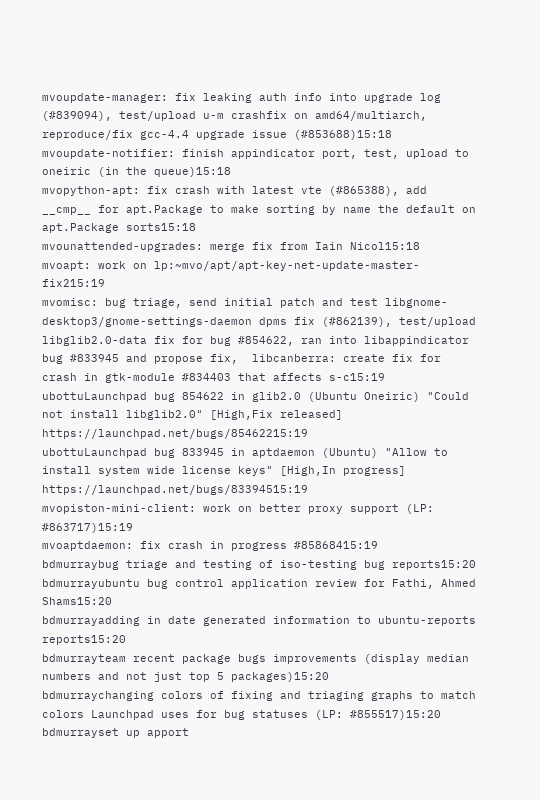mvoupdate-manager: fix leaking auth info into upgrade log (#839094), test/upload u-m crashfix on amd64/multiarch, reproduce/fix gcc-4.4 upgrade issue (#853688)15:18
mvoupdate-notifier: finish appindicator port, test, upload to oneiric (in the queue)15:18
mvopython-apt: fix crash with latest vte (#865388), add __cmp__ for apt.Package to make sorting by name the default on apt.Package sorts15:18
mvounattended-upgrades: merge fix from Iain Nicol15:18
mvoapt: work on lp:~mvo/apt/apt-key-net-update-master-fix215:19
mvomisc: bug triage, send initial patch and test libgnome-desktop3/gnome-settings-daemon dpms fix (#862139), test/upload libglib2.0-data fix for bug #854622, ran into libappindicator bug #833945 and propose fix,  libcanberra: create fix for crash in gtk-module #834403 that affects s-c15:19
ubottuLaunchpad bug 854622 in glib2.0 (Ubuntu Oneiric) "Could not install libglib2.0" [High,Fix released] https://launchpad.net/bugs/85462215:19
ubottuLaunchpad bug 833945 in aptdaemon (Ubuntu) "Allow to install system wide license keys" [High,In progress] https://launchpad.net/bugs/83394515:19
mvopiston-mini-client: work on better proxy support (LP: #863717)15:19
mvoaptdaemon: fix crash in progress #85868415:19
bdmurraybug triage and testing of iso-testing bug reports15:20
bdmurrayubuntu bug control application review for Fathi, Ahmed Shams15:20
bdmurrayadding in date generated information to ubuntu-reports reports15:20
bdmurrayteam recent package bugs improvements (display median numbers and not just top 5 packages)15:20
bdmurraychanging colors of fixing and triaging graphs to match colors Launchpad uses for bug statuses (LP: #855517)15:20
bdmurrayset up apport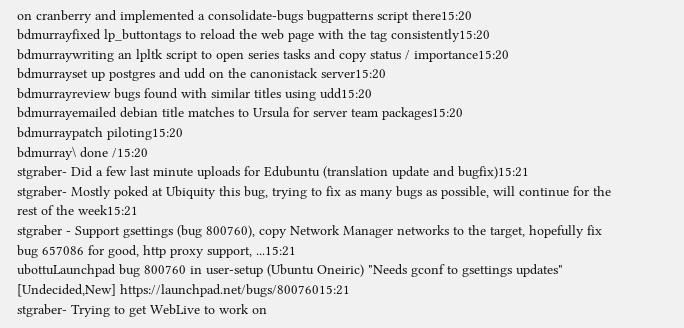on cranberry and implemented a consolidate-bugs bugpatterns script there15:20
bdmurrayfixed lp_buttontags to reload the web page with the tag consistently15:20
bdmurraywriting an lpltk script to open series tasks and copy status / importance15:20
bdmurrayset up postgres and udd on the canonistack server15:20
bdmurrayreview bugs found with similar titles using udd15:20
bdmurrayemailed debian title matches to Ursula for server team packages15:20
bdmurraypatch piloting15:20
bdmurray\ done /15:20
stgraber- Did a few last minute uploads for Edubuntu (translation update and bugfix)15:21
stgraber- Mostly poked at Ubiquity this bug, trying to fix as many bugs as possible, will continue for the rest of the week15:21
stgraber - Support gsettings (bug 800760), copy Network Manager networks to the target, hopefully fix bug 657086 for good, http proxy support, ...15:21
ubottuLaunchpad bug 800760 in user-setup (Ubuntu Oneiric) "Needs gconf to gsettings updates" [Undecided,New] https://launchpad.net/bugs/80076015:21
stgraber- Trying to get WebLive to work on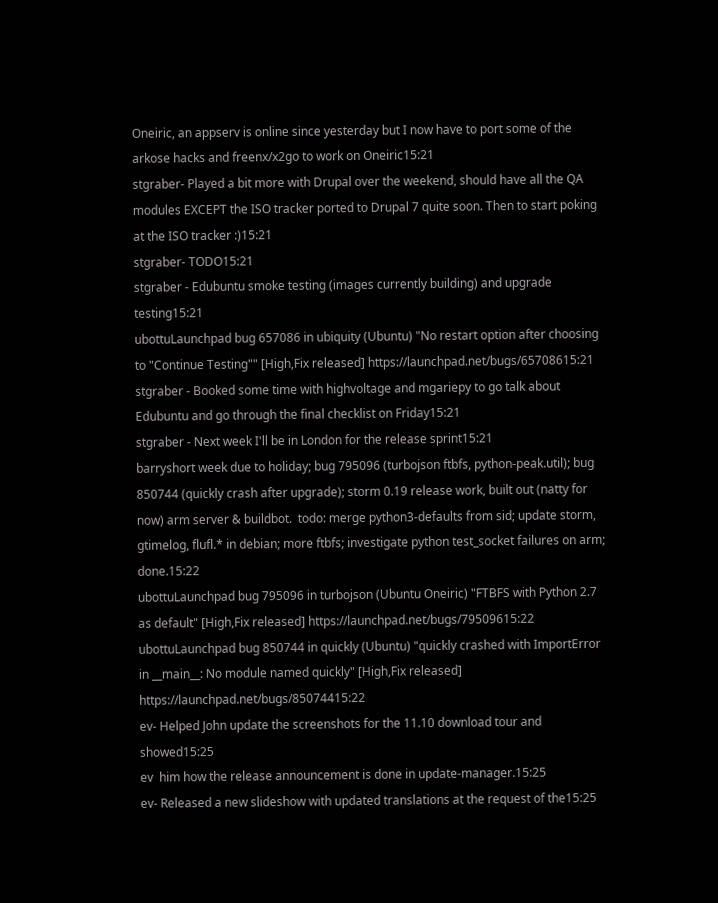Oneiric, an appserv is online since yesterday but I now have to port some of the arkose hacks and freenx/x2go to work on Oneiric15:21
stgraber- Played a bit more with Drupal over the weekend, should have all the QA modules EXCEPT the ISO tracker ported to Drupal 7 quite soon. Then to start poking at the ISO tracker :)15:21
stgraber- TODO15:21
stgraber - Edubuntu smoke testing (images currently building) and upgrade testing15:21
ubottuLaunchpad bug 657086 in ubiquity (Ubuntu) "No restart option after choosing to "Continue Testing"" [High,Fix released] https://launchpad.net/bugs/65708615:21
stgraber - Booked some time with highvoltage and mgariepy to go talk about Edubuntu and go through the final checklist on Friday15:21
stgraber - Next week I'll be in London for the release sprint15:21
barryshort week due to holiday; bug 795096 (turbojson ftbfs, python-peak.util); bug 850744 (quickly crash after upgrade); storm 0.19 release work, built out (natty for now) arm server & buildbot.  todo: merge python3-defaults from sid; update storm, gtimelog, flufl.* in debian; more ftbfs; investigate python test_socket failures on arm; done.15:22
ubottuLaunchpad bug 795096 in turbojson (Ubuntu Oneiric) "FTBFS with Python 2.7 as default" [High,Fix released] https://launchpad.net/bugs/79509615:22
ubottuLaunchpad bug 850744 in quickly (Ubuntu) "quickly crashed with ImportError in __main__: No module named quickly" [High,Fix released] https://launchpad.net/bugs/85074415:22
ev- Helped John update the screenshots for the 11.10 download tour and showed15:25
ev  him how the release announcement is done in update-manager.15:25
ev- Released a new slideshow with updated translations at the request of the15:25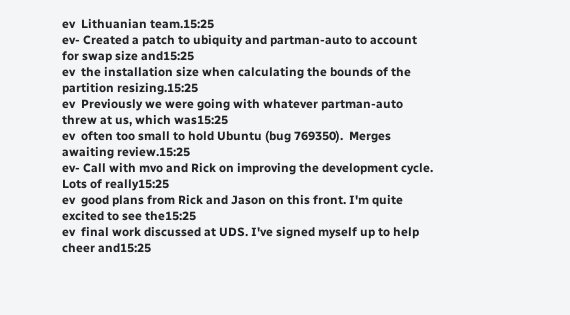ev  Lithuanian team.15:25
ev- Created a patch to ubiquity and partman-auto to account for swap size and15:25
ev  the installation size when calculating the bounds of the partition resizing.15:25
ev  Previously we were going with whatever partman-auto threw at us, which was15:25
ev  often too small to hold Ubuntu (bug 769350).  Merges awaiting review.15:25
ev- Call with mvo and Rick on improving the development cycle. Lots of really15:25
ev  good plans from Rick and Jason on this front. I'm quite excited to see the15:25
ev  final work discussed at UDS. I've signed myself up to help cheer and15:25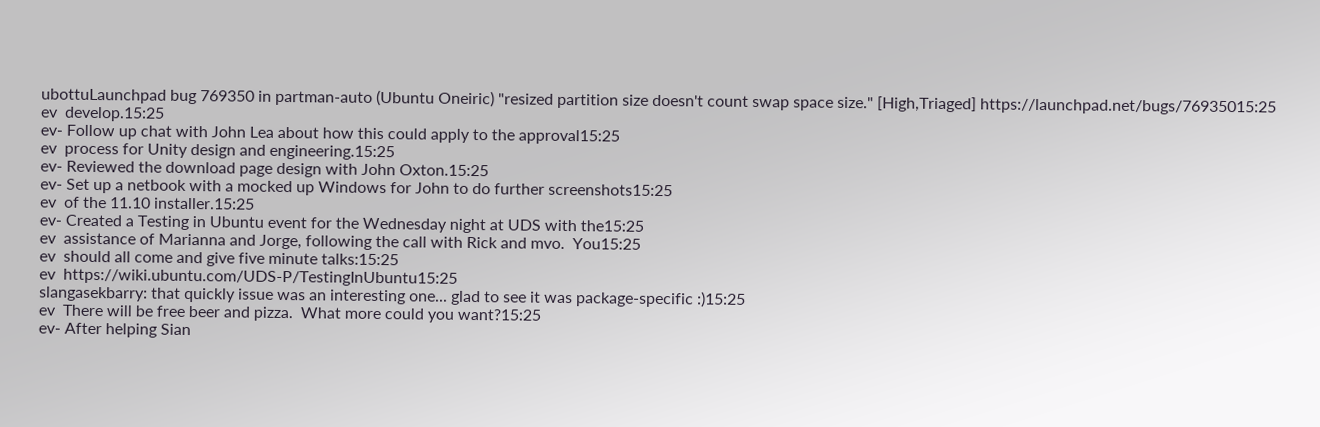ubottuLaunchpad bug 769350 in partman-auto (Ubuntu Oneiric) "resized partition size doesn't count swap space size." [High,Triaged] https://launchpad.net/bugs/76935015:25
ev  develop.15:25
ev- Follow up chat with John Lea about how this could apply to the approval15:25
ev  process for Unity design and engineering.15:25
ev- Reviewed the download page design with John Oxton.15:25
ev- Set up a netbook with a mocked up Windows for John to do further screenshots15:25
ev  of the 11.10 installer.15:25
ev- Created a Testing in Ubuntu event for the Wednesday night at UDS with the15:25
ev  assistance of Marianna and Jorge, following the call with Rick and mvo.  You15:25
ev  should all come and give five minute talks:15:25
ev  https://wiki.ubuntu.com/UDS-P/TestingInUbuntu15:25
slangasekbarry: that quickly issue was an interesting one... glad to see it was package-specific :)15:25
ev  There will be free beer and pizza.  What more could you want?15:25
ev- After helping Sian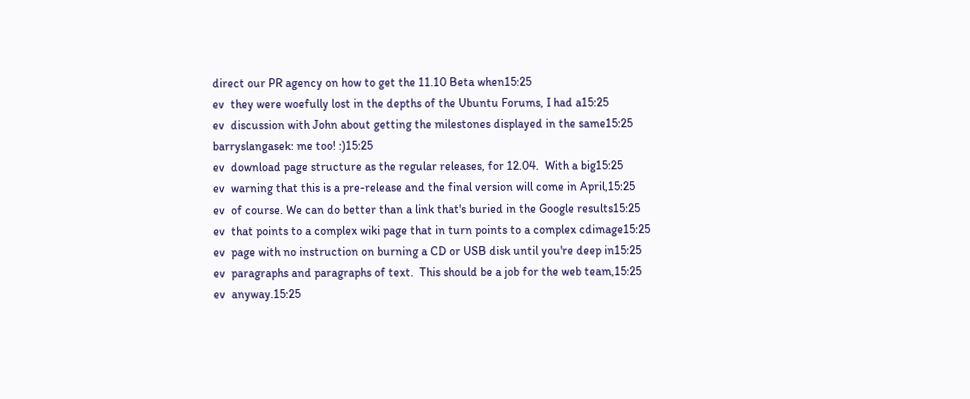direct our PR agency on how to get the 11.10 Beta when15:25
ev  they were woefully lost in the depths of the Ubuntu Forums, I had a15:25
ev  discussion with John about getting the milestones displayed in the same15:25
barryslangasek: me too! :)15:25
ev  download page structure as the regular releases, for 12.04.  With a big15:25
ev  warning that this is a pre-release and the final version will come in April,15:25
ev  of course. We can do better than a link that's buried in the Google results15:25
ev  that points to a complex wiki page that in turn points to a complex cdimage15:25
ev  page with no instruction on burning a CD or USB disk until you're deep in15:25
ev  paragraphs and paragraphs of text.  This should be a job for the web team,15:25
ev  anyway.15:25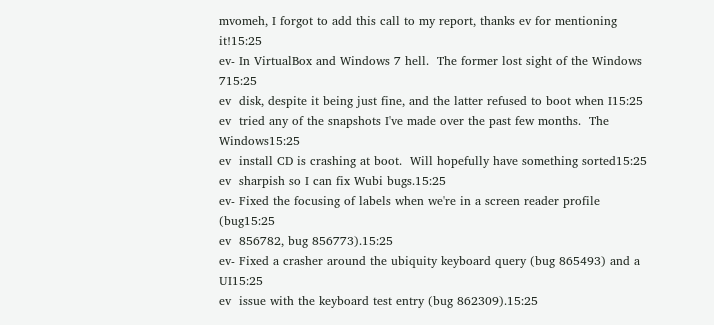mvomeh, I forgot to add this call to my report, thanks ev for mentioning it!15:25
ev- In VirtualBox and Windows 7 hell.  The former lost sight of the Windows 715:25
ev  disk, despite it being just fine, and the latter refused to boot when I15:25
ev  tried any of the snapshots I've made over the past few months.  The Windows15:25
ev  install CD is crashing at boot.  Will hopefully have something sorted15:25
ev  sharpish so I can fix Wubi bugs.15:25
ev- Fixed the focusing of labels when we're in a screen reader profile (bug15:25
ev  856782, bug 856773).15:25
ev- Fixed a crasher around the ubiquity keyboard query (bug 865493) and a UI15:25
ev  issue with the keyboard test entry (bug 862309).15:25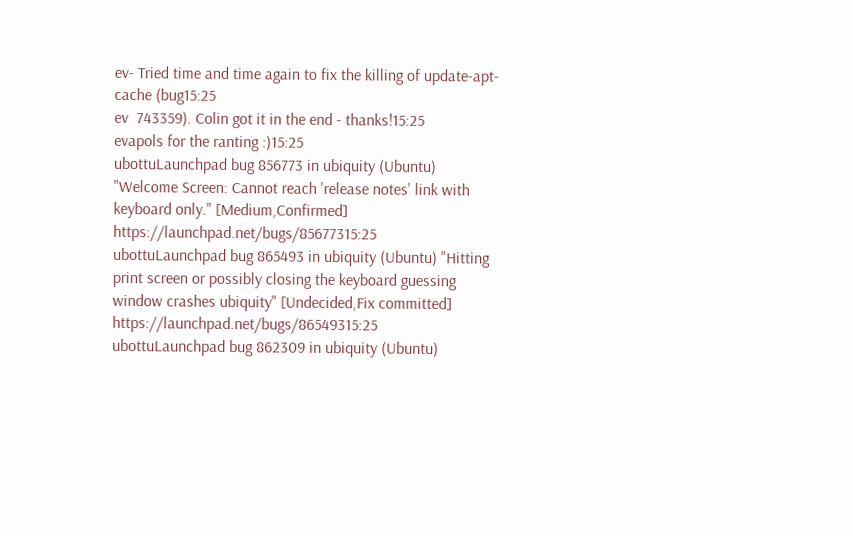ev- Tried time and time again to fix the killing of update-apt-cache (bug15:25
ev  743359). Colin got it in the end - thanks!15:25
evapols for the ranting :)15:25
ubottuLaunchpad bug 856773 in ubiquity (Ubuntu) "Welcome Screen: Cannot reach 'release notes' link with keyboard only." [Medium,Confirmed] https://launchpad.net/bugs/85677315:25
ubottuLaunchpad bug 865493 in ubiquity (Ubuntu) "Hitting print screen or possibly closing the keyboard guessing window crashes ubiquity" [Undecided,Fix committed] https://launchpad.net/bugs/86549315:25
ubottuLaunchpad bug 862309 in ubiquity (Ubuntu)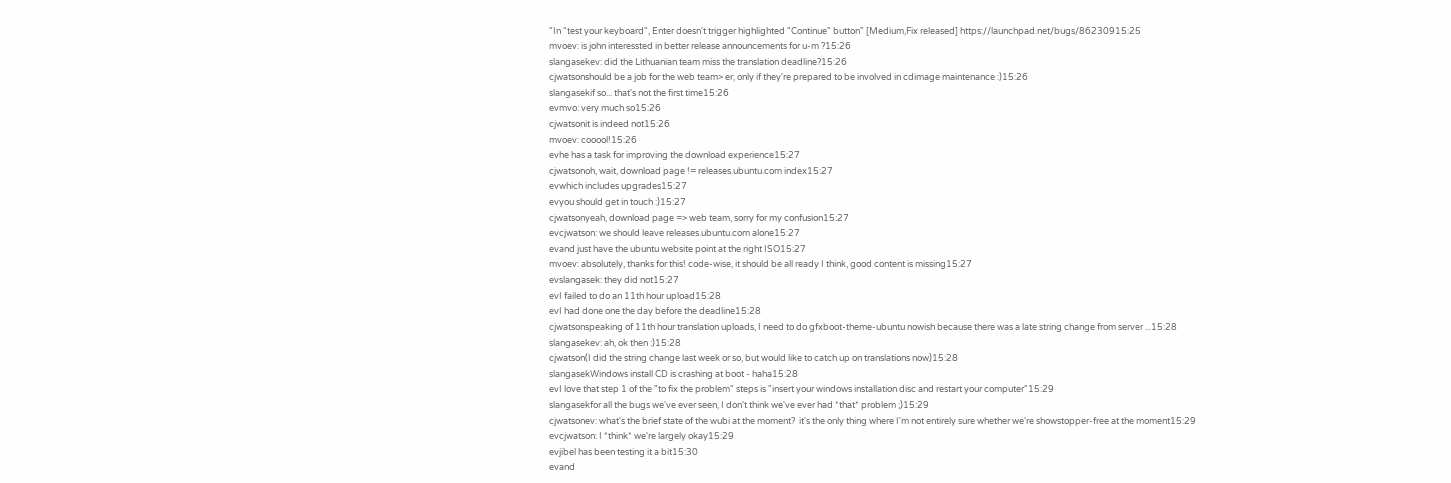"In "test your keyboard", Enter doesn't trigger highlighted "Continue" button" [Medium,Fix released] https://launchpad.net/bugs/86230915:25
mvoev: is john interessted in better release announcements for u-m ?15:26
slangasekev: did the Lithuanian team miss the translation deadline?15:26
cjwatsonshould be a job for the web team> er, only if they're prepared to be involved in cdimage maintenance :)15:26
slangasekif so... that's not the first time15:26
evmvo: very much so15:26
cjwatsonit is indeed not15:26
mvoev: cooool!15:26
evhe has a task for improving the download experience15:27
cjwatsonoh, wait, download page != releases.ubuntu.com index15:27
evwhich includes upgrades15:27
evyou should get in touch :)15:27
cjwatsonyeah, download page => web team, sorry for my confusion15:27
evcjwatson: we should leave releases.ubuntu.com alone15:27
evand just have the ubuntu website point at the right ISO15:27
mvoev: absolutely, thanks for this! code-wise, it should be all ready I think, good content is missing15:27
evslangasek: they did not15:27
evI failed to do an 11th hour upload15:28
evI had done one the day before the deadline15:28
cjwatsonspeaking of 11th hour translation uploads, I need to do gfxboot-theme-ubuntu nowish because there was a late string change from server ...15:28
slangasekev: ah, ok then :)15:28
cjwatson(I did the string change last week or so, but would like to catch up on translations now)15:28
slangasekWindows install CD is crashing at boot - haha15:28
evI love that step 1 of the "to fix the problem" steps is "insert your windows installation disc and restart your computer"15:29
slangasekfor all the bugs we've ever seen, I don't think we've ever had *that* problem ;)15:29
cjwatsonev: what's the brief state of the wubi at the moment?  it's the only thing where I'm not entirely sure whether we're showstopper-free at the moment15:29
evcjwatson: I *think* we're largely okay15:29
evjibel has been testing it a bit15:30
evand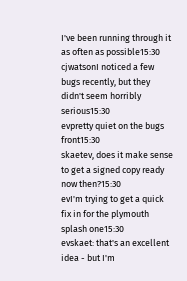I've been running through it as often as possible15:30
cjwatsonI noticed a few bugs recently, but they didn't seem horribly serious15:30
evpretty quiet on the bugs front15:30
skaetev, does it make sense to get a signed copy ready now then?15:30
evI'm trying to get a quick fix in for the plymouth splash one15:30
evskaet: that's an excellent idea - but I'm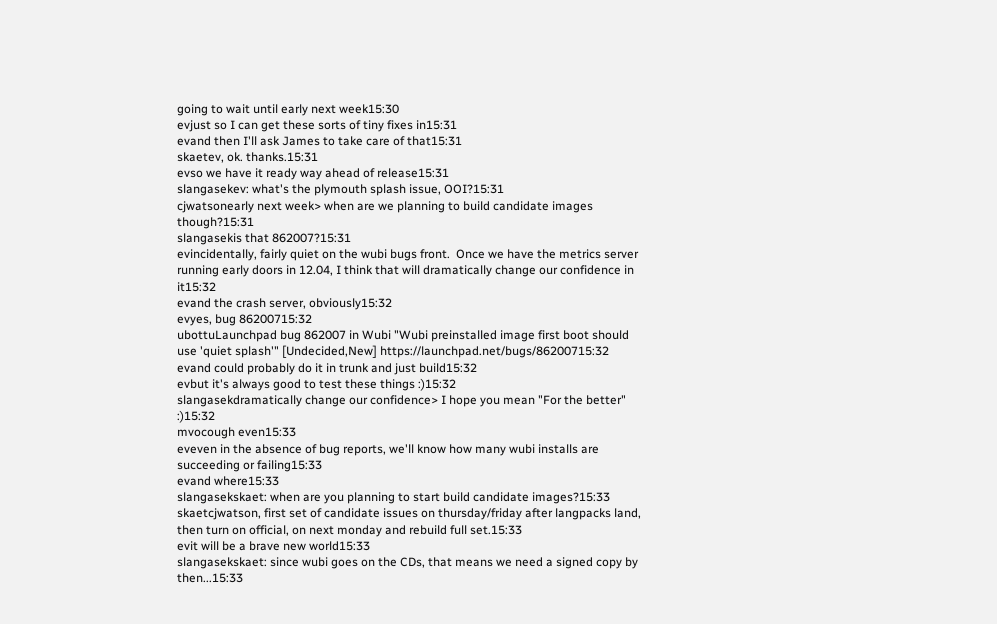going to wait until early next week15:30
evjust so I can get these sorts of tiny fixes in15:31
evand then I'll ask James to take care of that15:31
skaetev, ok. thanks.15:31
evso we have it ready way ahead of release15:31
slangasekev: what's the plymouth splash issue, OOI?15:31
cjwatsonearly next week> when are we planning to build candidate images though?15:31
slangasekis that 862007?15:31
evincidentally, fairly quiet on the wubi bugs front.  Once we have the metrics server running early doors in 12.04, I think that will dramatically change our confidence in it15:32
evand the crash server, obviously15:32
evyes, bug 86200715:32
ubottuLaunchpad bug 862007 in Wubi "Wubi preinstalled image first boot should use 'quiet splash'" [Undecided,New] https://launchpad.net/bugs/86200715:32
evand could probably do it in trunk and just build15:32
evbut it's always good to test these things :)15:32
slangasekdramatically change our confidence> I hope you mean "For the better" :)15:32
mvocough even15:33
eveven in the absence of bug reports, we'll know how many wubi installs are succeeding or failing15:33
evand where15:33
slangasekskaet: when are you planning to start build candidate images?15:33
skaetcjwatson, first set of candidate issues on thursday/friday after langpacks land,  then turn on official, on next monday and rebuild full set.15:33
evit will be a brave new world15:33
slangasekskaet: since wubi goes on the CDs, that means we need a signed copy by then...15:33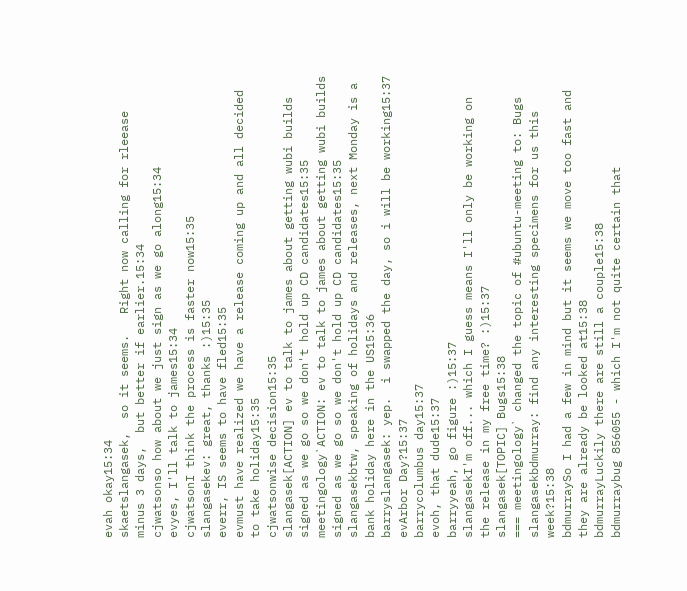evah okay15:34
skaetslangasek,  so it seems.   Right now calling for rleease minus 3 days,  but better if earlier.15:34
cjwatsonso how about we just sign as we go along15:34
evyes, I'll talk to james15:34
cjwatsonI think the process is faster now15:35
slangasekev: great, thanks :)15:35
everr, IS seems to have fled15:35
evmust have realized we have a release coming up and all decided to take holiday15:35
cjwatsonwise decision15:35
slangasek[ACTION] ev to talk to james about getting wubi builds signed as we go so we don't hold up CD candidates15:35
meetingology`ACTION: ev to talk to james about getting wubi builds signed as we go so we don't hold up CD candidates15:35
slangasekbtw, speaking of holidays and releases, next Monday is a bank holiday here in the US15:36
barryslangasek: yep.  i swapped the day, so i will be working15:37
evArbor Day?15:37
barrycolumbus day15:37
evoh, that dude15:37
barryyeah, go figure :)15:37
slangasekI'm off... which I guess means I'll only be working on the release in my free time? :)15:37
slangasek[TOPIC] Bugs15:38
=== meetingology` changed the topic of #ubuntu-meeting to: Bugs
slangasekbdmurray: find any interesting specimens for us this week?15:38
bdmurraySo I had a few in mind but it seems we move too fast and they are already be looked at15:38
bdmurrayLuckily there are still a couple15:38
bdmurraybug 856055 - which I'm not quite certain that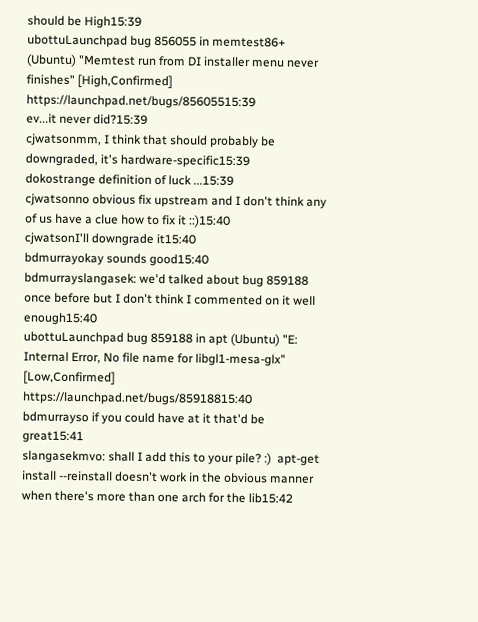should be High15:39
ubottuLaunchpad bug 856055 in memtest86+ (Ubuntu) "Memtest run from DI installer menu never finishes" [High,Confirmed] https://launchpad.net/bugs/85605515:39
ev...it never did?15:39
cjwatsonmm, I think that should probably be downgraded, it's hardware-specific15:39
dokostrange definition of luck ...15:39
cjwatsonno obvious fix upstream and I don't think any of us have a clue how to fix it ::)15:40
cjwatsonI'll downgrade it15:40
bdmurrayokay sounds good15:40
bdmurrayslangasek: we'd talked about bug 859188 once before but I don't think I commented on it well enough15:40
ubottuLaunchpad bug 859188 in apt (Ubuntu) "E: Internal Error, No file name for libgl1-mesa-glx" [Low,Confirmed] https://launchpad.net/bugs/85918815:40
bdmurrayso if you could have at it that'd be great15:41
slangasekmvo: shall I add this to your pile? :)  apt-get install --reinstall doesn't work in the obvious manner when there's more than one arch for the lib15:42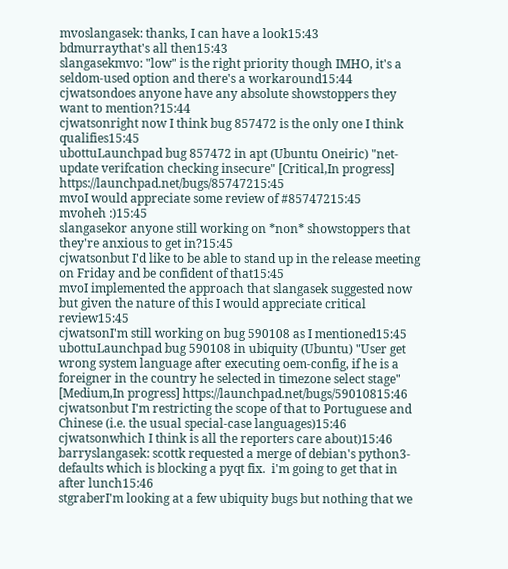mvoslangasek: thanks, I can have a look15:43
bdmurraythat's all then15:43
slangasekmvo: "low" is the right priority though IMHO, it's a seldom-used option and there's a workaround15:44
cjwatsondoes anyone have any absolute showstoppers they want to mention?15:44
cjwatsonright now I think bug 857472 is the only one I think qualifies15:45
ubottuLaunchpad bug 857472 in apt (Ubuntu Oneiric) "net-update verifcation checking insecure" [Critical,In progress] https://launchpad.net/bugs/85747215:45
mvoI would appreciate some review of #85747215:45
mvoheh :)15:45
slangasekor anyone still working on *non* showstoppers that they're anxious to get in?15:45
cjwatsonbut I'd like to be able to stand up in the release meeting on Friday and be confident of that15:45
mvoI implemented the approach that slangasek suggested now but given the nature of this I would appreciate critical review15:45
cjwatsonI'm still working on bug 590108 as I mentioned15:45
ubottuLaunchpad bug 590108 in ubiquity (Ubuntu) "User get wrong system language after executing oem-config, if he is a foreigner in the country he selected in timezone select stage" [Medium,In progress] https://launchpad.net/bugs/59010815:46
cjwatsonbut I'm restricting the scope of that to Portuguese and Chinese (i.e. the usual special-case languages)15:46
cjwatsonwhich I think is all the reporters care about)15:46
barryslangasek: scottk requested a merge of debian's python3-defaults which is blocking a pyqt fix.  i'm going to get that in after lunch15:46
stgraberI'm looking at a few ubiquity bugs but nothing that we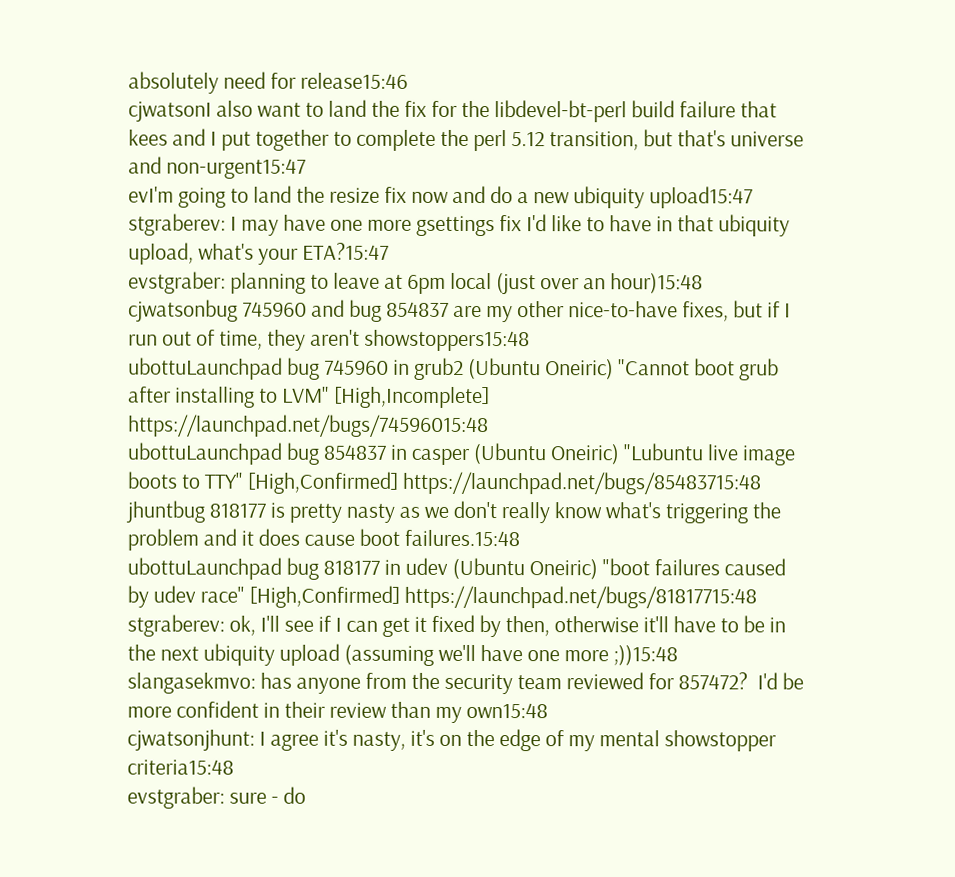absolutely need for release15:46
cjwatsonI also want to land the fix for the libdevel-bt-perl build failure that kees and I put together to complete the perl 5.12 transition, but that's universe and non-urgent15:47
evI'm going to land the resize fix now and do a new ubiquity upload15:47
stgraberev: I may have one more gsettings fix I'd like to have in that ubiquity upload, what's your ETA?15:47
evstgraber: planning to leave at 6pm local (just over an hour)15:48
cjwatsonbug 745960 and bug 854837 are my other nice-to-have fixes, but if I run out of time, they aren't showstoppers15:48
ubottuLaunchpad bug 745960 in grub2 (Ubuntu Oneiric) "Cannot boot grub after installing to LVM" [High,Incomplete] https://launchpad.net/bugs/74596015:48
ubottuLaunchpad bug 854837 in casper (Ubuntu Oneiric) "Lubuntu live image boots to TTY" [High,Confirmed] https://launchpad.net/bugs/85483715:48
jhuntbug 818177 is pretty nasty as we don't really know what's triggering the problem and it does cause boot failures.15:48
ubottuLaunchpad bug 818177 in udev (Ubuntu Oneiric) "boot failures caused by udev race" [High,Confirmed] https://launchpad.net/bugs/81817715:48
stgraberev: ok, I'll see if I can get it fixed by then, otherwise it'll have to be in the next ubiquity upload (assuming we'll have one more ;))15:48
slangasekmvo: has anyone from the security team reviewed for 857472?  I'd be more confident in their review than my own15:48
cjwatsonjhunt: I agree it's nasty, it's on the edge of my mental showstopper criteria15:48
evstgraber: sure - do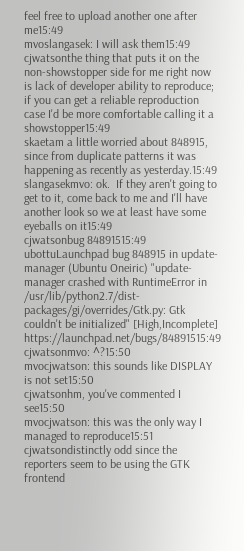feel free to upload another one after me15:49
mvoslangasek: I will ask them15:49
cjwatsonthe thing that puts it on the non-showstopper side for me right now is lack of developer ability to reproduce; if you can get a reliable reproduction case I'd be more comfortable calling it a showstopper15:49
skaetam a little worried about 848915,  since from duplicate patterns it was happening as recently as yesterday.15:49
slangasekmvo: ok.  If they aren't going to get to it, come back to me and I'll have another look so we at least have some eyeballs on it15:49
cjwatsonbug 84891515:49
ubottuLaunchpad bug 848915 in update-manager (Ubuntu Oneiric) "update-manager crashed with RuntimeError in /usr/lib/python2.7/dist-packages/gi/overrides/Gtk.py: Gtk couldn't be initialized" [High,Incomplete] https://launchpad.net/bugs/84891515:49
cjwatsonmvo: ^?15:50
mvocjwatson: this sounds like DISPLAY is not set15:50
cjwatsonhm, you've commented I see15:50
mvocjwatson: this was the only way I managed to reproduce15:51
cjwatsondistinctly odd since the reporters seem to be using the GTK frontend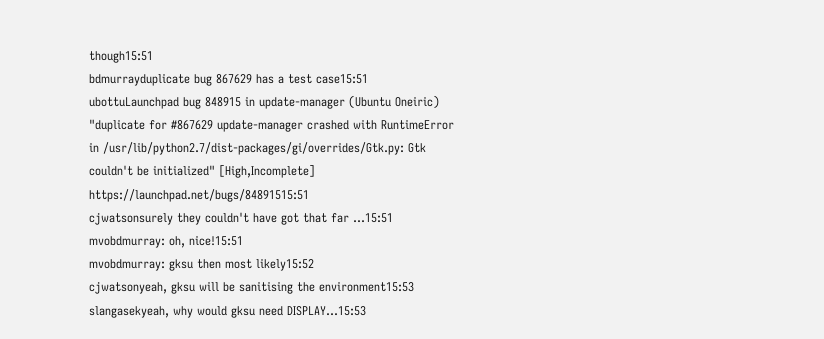though15:51
bdmurrayduplicate bug 867629 has a test case15:51
ubottuLaunchpad bug 848915 in update-manager (Ubuntu Oneiric) "duplicate for #867629 update-manager crashed with RuntimeError in /usr/lib/python2.7/dist-packages/gi/overrides/Gtk.py: Gtk couldn't be initialized" [High,Incomplete] https://launchpad.net/bugs/84891515:51
cjwatsonsurely they couldn't have got that far ...15:51
mvobdmurray: oh, nice!15:51
mvobdmurray: gksu then most likely15:52
cjwatsonyeah, gksu will be sanitising the environment15:53
slangasekyeah, why would gksu need DISPLAY...15:53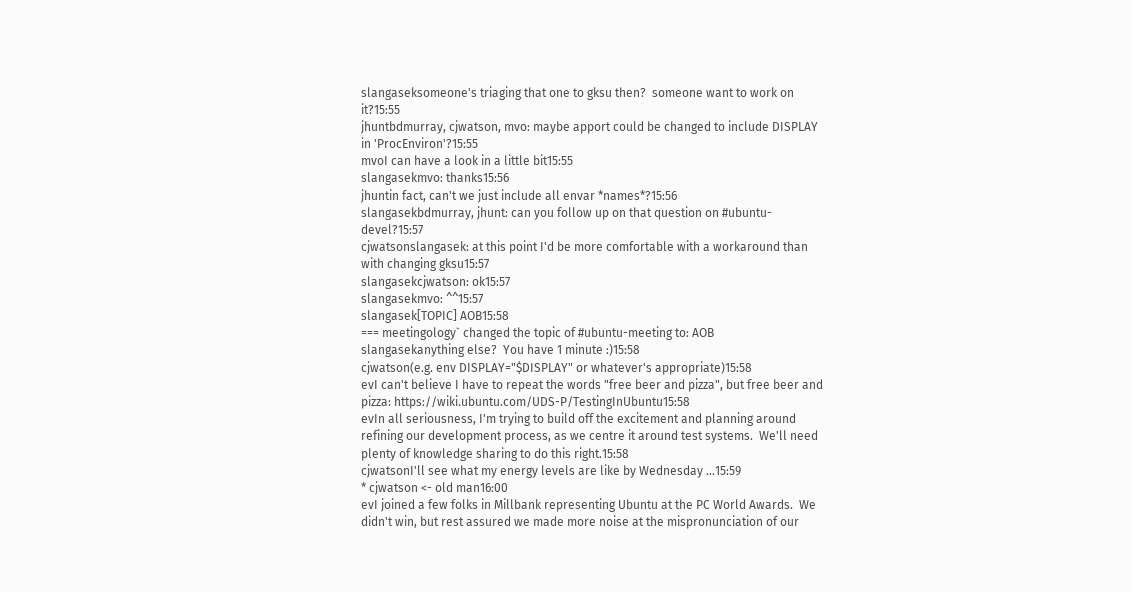slangaseksomeone's triaging that one to gksu then?  someone want to work on it?15:55
jhuntbdmurray, cjwatson, mvo: maybe apport could be changed to include DISPLAY in 'ProcEnviron'?15:55
mvoI can have a look in a little bit15:55
slangasekmvo: thanks15:56
jhuntin fact, can't we just include all envar *names*?15:56
slangasekbdmurray, jhunt: can you follow up on that question on #ubuntu-devel?15:57
cjwatsonslangasek: at this point I'd be more comfortable with a workaround than with changing gksu15:57
slangasekcjwatson: ok15:57
slangasekmvo: ^^15:57
slangasek[TOPIC] AOB15:58
=== meetingology` changed the topic of #ubuntu-meeting to: AOB
slangasekanything else?  You have 1 minute :)15:58
cjwatson(e.g. env DISPLAY="$DISPLAY" or whatever's appropriate)15:58
evI can't believe I have to repeat the words "free beer and pizza", but free beer and pizza: https://wiki.ubuntu.com/UDS-P/TestingInUbuntu15:58
evIn all seriousness, I'm trying to build off the excitement and planning around refining our development process, as we centre it around test systems.  We'll need plenty of knowledge sharing to do this right.15:58
cjwatsonI'll see what my energy levels are like by Wednesday ...15:59
* cjwatson <- old man16:00
evI joined a few folks in Millbank representing Ubuntu at the PC World Awards.  We didn't win, but rest assured we made more noise at the mispronunciation of our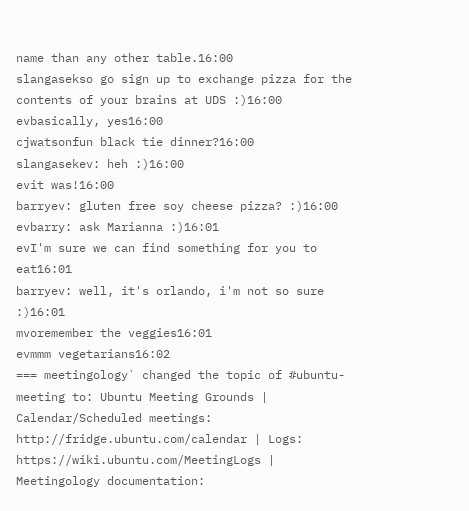name than any other table.16:00
slangasekso go sign up to exchange pizza for the contents of your brains at UDS :)16:00
evbasically, yes16:00
cjwatsonfun black tie dinner?16:00
slangasekev: heh :)16:00
evit was!16:00
barryev: gluten free soy cheese pizza? :)16:00
evbarry: ask Marianna :)16:01
evI'm sure we can find something for you to eat16:01
barryev: well, it's orlando, i'm not so sure :)16:01
mvoremember the veggies16:01
evmmm vegetarians16:02
=== meetingology` changed the topic of #ubuntu-meeting to: Ubuntu Meeting Grounds | Calendar/Scheduled meetings: http://fridge.ubuntu.com/calendar | Logs: https://wiki.ubuntu.com/MeetingLogs | Meetingology documentation: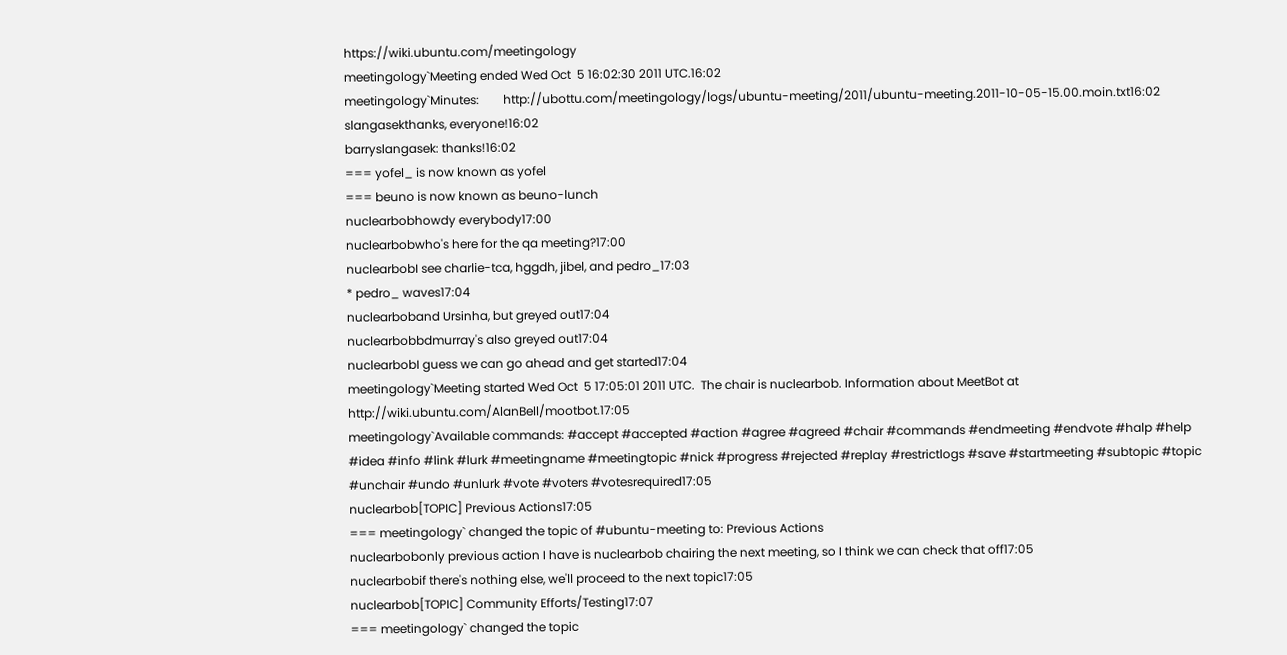https://wiki.ubuntu.com/meetingology
meetingology`Meeting ended Wed Oct  5 16:02:30 2011 UTC.16:02
meetingology`Minutes:        http://ubottu.com/meetingology/logs/ubuntu-meeting/2011/ubuntu-meeting.2011-10-05-15.00.moin.txt16:02
slangasekthanks, everyone!16:02
barryslangasek: thanks!16:02
=== yofel_ is now known as yofel
=== beuno is now known as beuno-lunch
nuclearbobhowdy everybody17:00
nuclearbobwho's here for the qa meeting?17:00
nuclearbobI see charlie-tca, hggdh, jibel, and pedro_17:03
* pedro_ waves17:04
nuclearboband Ursinha, but greyed out17:04
nuclearbobbdmurray's also greyed out17:04
nuclearbobI guess we can go ahead and get started17:04
meetingology`Meeting started Wed Oct  5 17:05:01 2011 UTC.  The chair is nuclearbob. Information about MeetBot at http://wiki.ubuntu.com/AlanBell/mootbot.17:05
meetingology`Available commands: #accept #accepted #action #agree #agreed #chair #commands #endmeeting #endvote #halp #help #idea #info #link #lurk #meetingname #meetingtopic #nick #progress #rejected #replay #restrictlogs #save #startmeeting #subtopic #topic #unchair #undo #unlurk #vote #voters #votesrequired17:05
nuclearbob[TOPIC] Previous Actions17:05
=== meetingology` changed the topic of #ubuntu-meeting to: Previous Actions
nuclearbobonly previous action I have is nuclearbob chairing the next meeting, so I think we can check that off17:05
nuclearbobif there's nothing else, we'll proceed to the next topic17:05
nuclearbob[TOPIC] Community Efforts/Testing17:07
=== meetingology` changed the topic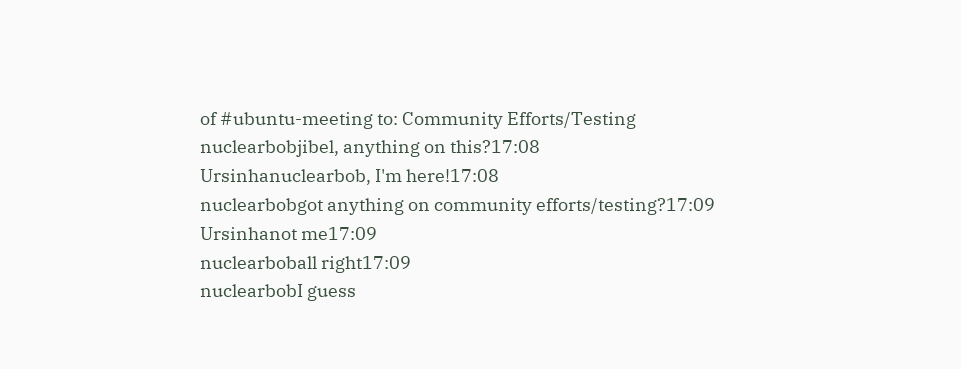of #ubuntu-meeting to: Community Efforts/Testing
nuclearbobjibel, anything on this?17:08
Ursinhanuclearbob, I'm here!17:08
nuclearbobgot anything on community efforts/testing?17:09
Ursinhanot me17:09
nuclearboball right17:09
nuclearbobI guess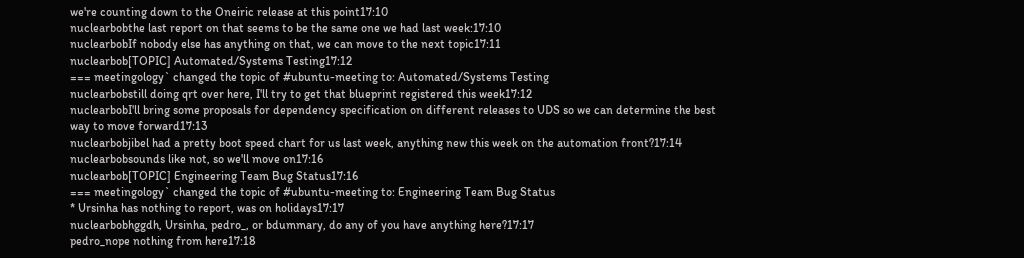we're counting down to the Oneiric release at this point17:10
nuclearbobthe last report on that seems to be the same one we had last week:17:10
nuclearbobIf nobody else has anything on that, we can move to the next topic17:11
nuclearbob[TOPIC] Automated/Systems Testing17:12
=== meetingology` changed the topic of #ubuntu-meeting to: Automated/Systems Testing
nuclearbobstill doing qrt over here, I'll try to get that blueprint registered this week17:12
nuclearbobI'll bring some proposals for dependency specification on different releases to UDS so we can determine the best way to move forward17:13
nuclearbobjibel had a pretty boot speed chart for us last week, anything new this week on the automation front?17:14
nuclearbobsounds like not, so we'll move on17:16
nuclearbob[TOPIC] Engineering Team Bug Status17:16
=== meetingology` changed the topic of #ubuntu-meeting to: Engineering Team Bug Status
* Ursinha has nothing to report, was on holidays17:17
nuclearbobhggdh, Ursinha, pedro_, or bdummary, do any of you have anything here?17:17
pedro_nope nothing from here17:18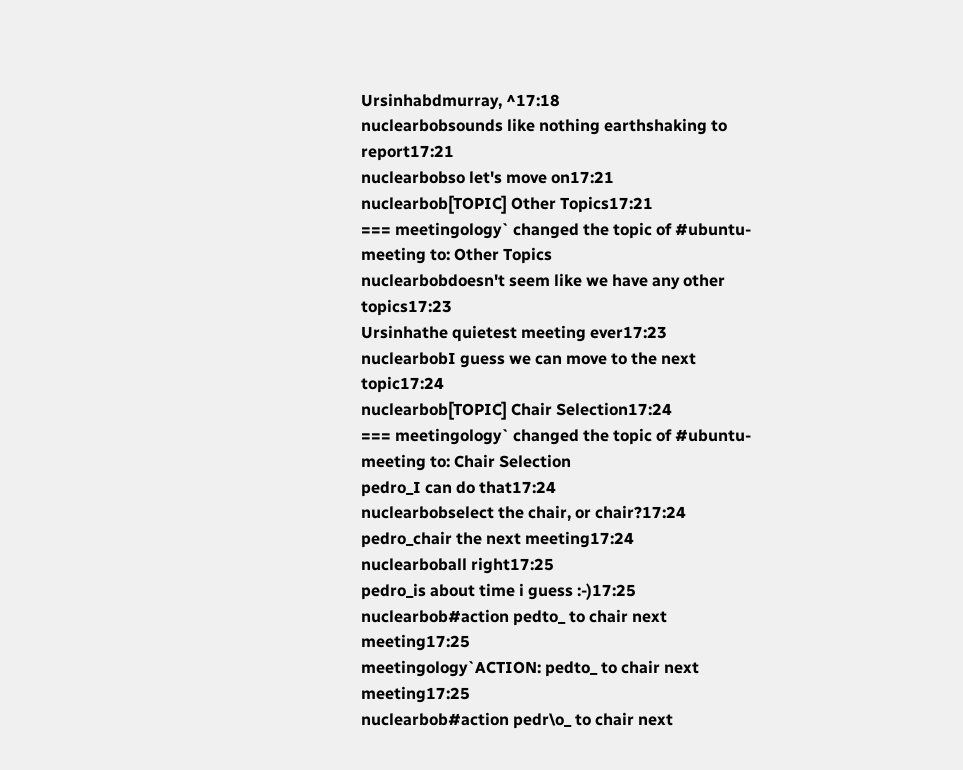Ursinhabdmurray, ^17:18
nuclearbobsounds like nothing earthshaking to report17:21
nuclearbobso let's move on17:21
nuclearbob[TOPIC] Other Topics17:21
=== meetingology` changed the topic of #ubuntu-meeting to: Other Topics
nuclearbobdoesn't seem like we have any other topics17:23
Ursinhathe quietest meeting ever17:23
nuclearbobI guess we can move to the next topic17:24
nuclearbob[TOPIC] Chair Selection17:24
=== meetingology` changed the topic of #ubuntu-meeting to: Chair Selection
pedro_I can do that17:24
nuclearbobselect the chair, or chair?17:24
pedro_chair the next meeting17:24
nuclearboball right17:25
pedro_is about time i guess :-)17:25
nuclearbob#action pedto_ to chair next meeting17:25
meetingology`ACTION: pedto_ to chair next meeting17:25
nuclearbob#action pedr\o_ to chair next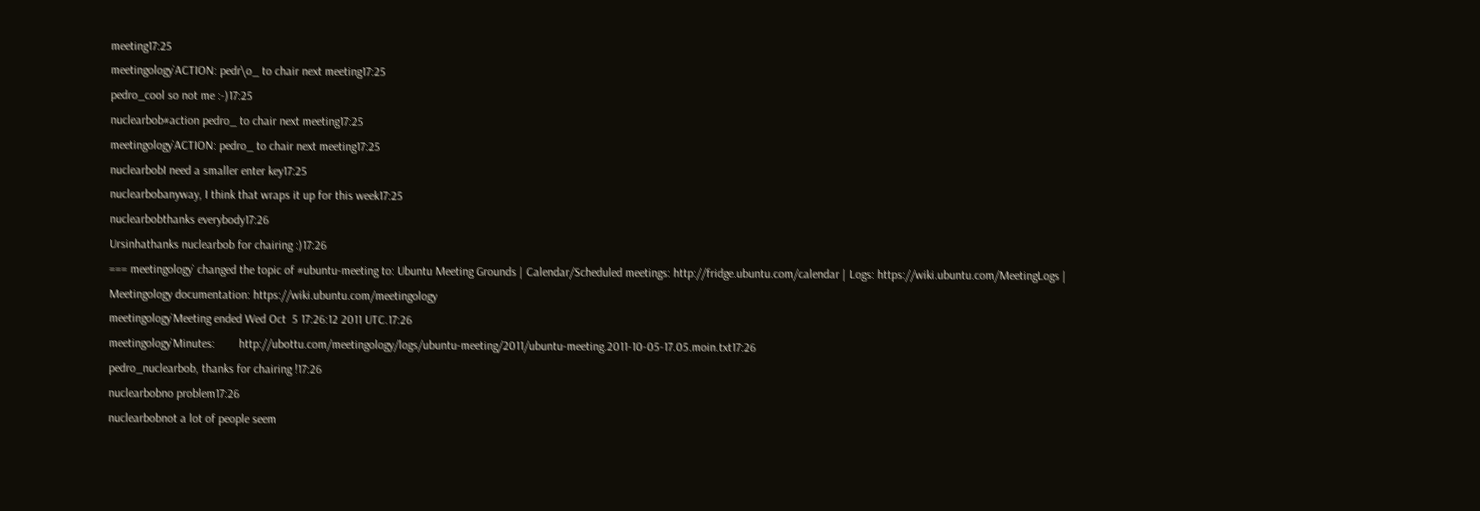meeting17:25
meetingology`ACTION: pedr\o_ to chair next meeting17:25
pedro_cool so not me :-)17:25
nuclearbob#action pedro_ to chair next meeting17:25
meetingology`ACTION: pedro_ to chair next meeting17:25
nuclearbobI need a smaller enter key17:25
nuclearbobanyway, I think that wraps it up for this week17:25
nuclearbobthanks everybody17:26
Ursinhathanks nuclearbob for chairing :)17:26
=== meetingology` changed the topic of #ubuntu-meeting to: Ubuntu Meeting Grounds | Calendar/Scheduled meetings: http://fridge.ubuntu.com/calendar | Logs: https://wiki.ubuntu.com/MeetingLogs | Meetingology documentation: https://wiki.ubuntu.com/meetingology
meetingology`Meeting ended Wed Oct  5 17:26:12 2011 UTC.17:26
meetingology`Minutes:        http://ubottu.com/meetingology/logs/ubuntu-meeting/2011/ubuntu-meeting.2011-10-05-17.05.moin.txt17:26
pedro_nuclearbob, thanks for chairing !17:26
nuclearbobno problem17:26
nuclearbobnot a lot of people seem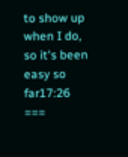to show up when I do, so it's been easy so far17:26
===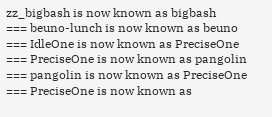zz_bigbash is now known as bigbash
=== beuno-lunch is now known as beuno
=== IdleOne is now known as PreciseOne
=== PreciseOne is now known as pangolin
=== pangolin is now known as PreciseOne
=== PreciseOne is now known as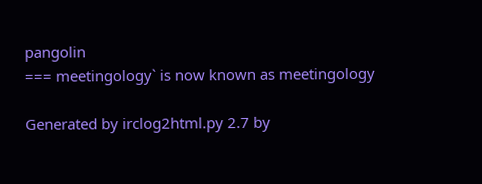pangolin
=== meetingology` is now known as meetingology

Generated by irclog2html.py 2.7 by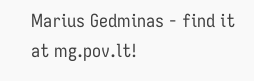Marius Gedminas - find it at mg.pov.lt!